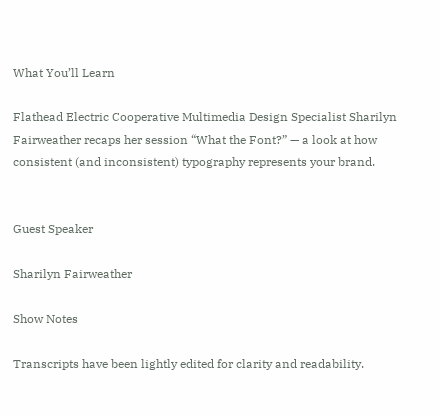What You’ll Learn

Flathead Electric Cooperative Multimedia Design Specialist Sharilyn Fairweather recaps her session “What the Font?” — a look at how consistent (and inconsistent) typography represents your brand.


Guest Speaker

Sharilyn Fairweather

Show Notes

Transcripts have been lightly edited for clarity and readability.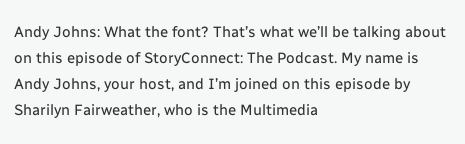Andy Johns: What the font? That’s what we’ll be talking about on this episode of StoryConnect: The Podcast. My name is Andy Johns, your host, and I’m joined on this episode by Sharilyn Fairweather, who is the Multimedia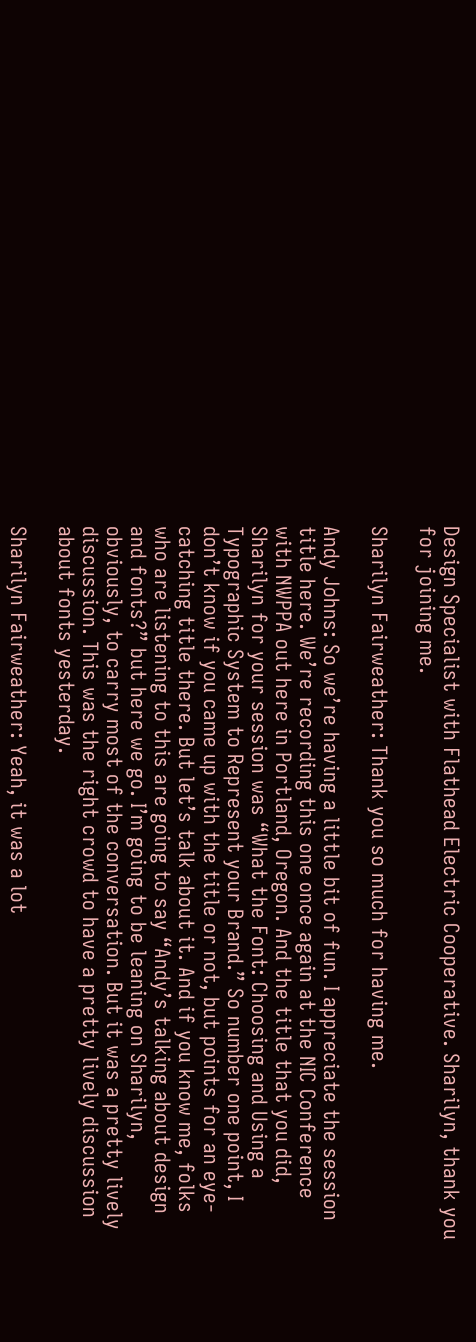Design Specialist with Flathead Electric Cooperative. Sharilyn, thank you for joining me.

Sharilyn Fairweather: Thank you so much for having me.

Andy Johns: So we’re having a little bit of fun. I appreciate the session title here. We’re recording this one once again at the NIC Conference with NWPPA out here in Portland, Oregon. And the title that you did, Sharilyn for your session was “What the Font: Choosing and Using a Typographic System to Represent your Brand.” So number one point, I don’t know if you came up with the title or not, but points for an eye-catching title there. But let’s talk about it. And if you know me, folks who are listening to this are going to say “Andy’s talking about design and fonts?” but here we go. I’m going to be leaning on Sharilyn, obviously, to carry most of the conversation. But it was a pretty lively discussion. This was the right crowd to have a pretty lively discussion about fonts yesterday.

Sharilyn Fairweather: Yeah, it was a lot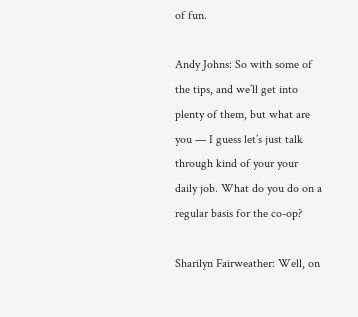of fun.

Andy Johns: So with some of the tips, and we’ll get into plenty of them, but what are you — I guess let’s just talk through kind of your your daily job. What do you do on a regular basis for the co-op?

Sharilyn Fairweather: Well, on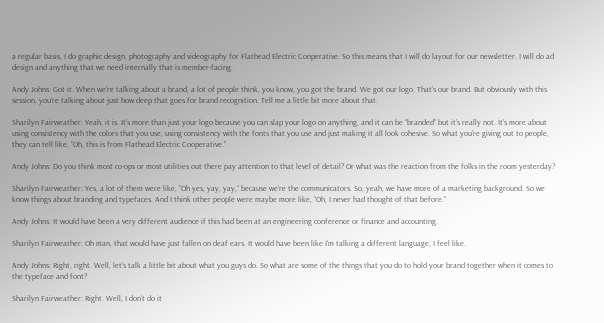a regular basis, I do graphic design, photography and videography for Flathead Electric Cooperative. So this means that I will do layout for our newsletter. I will do ad design and anything that we need internally that is member-facing.

Andy Johns: Got it. When we’re talking about a brand, a lot of people think, you know, you got the brand. We got our logo. That’s our brand. But obviously with this session, you’re talking about just how deep that goes for brand recognition. Tell me a little bit more about that.

Sharilyn Fairweather: Yeah, it is. It’s more than just your logo because you can slap your logo on anything, and it can be “branded” but it’s really not. It’s more about using consistency with the colors that you use, using consistency with the fonts that you use and just making it all look cohesive. So what you’re giving out to people, they can tell like, “Oh, this is from Flathead Electric Cooperative.”

Andy Johns: Do you think most co-ops or most utilities out there pay attention to that level of detail? Or what was the reaction from the folks in the room yesterday?

Sharilyn Fairweather: Yes, a lot of them were like, “Oh yes, yay, yay,” because we’re the communicators. So, yeah, we have more of a marketing background. So we know things about branding and typefaces. And I think other people were maybe more like, “Oh, I never had thought of that before.”

Andy Johns: It would have been a very different audience if this had been at an engineering conference or finance and accounting.

Sharilyn Fairweather: Oh man, that would have just fallen on deaf ears. It would have been like I’m talking a different language, I feel like.

Andy Johns: Right, right. Well, let’s talk a little bit about what you guys do. So what are some of the things that you do to hold your brand together when it comes to the typeface and font?

Sharilyn Fairweather: Right. Well, I don’t do it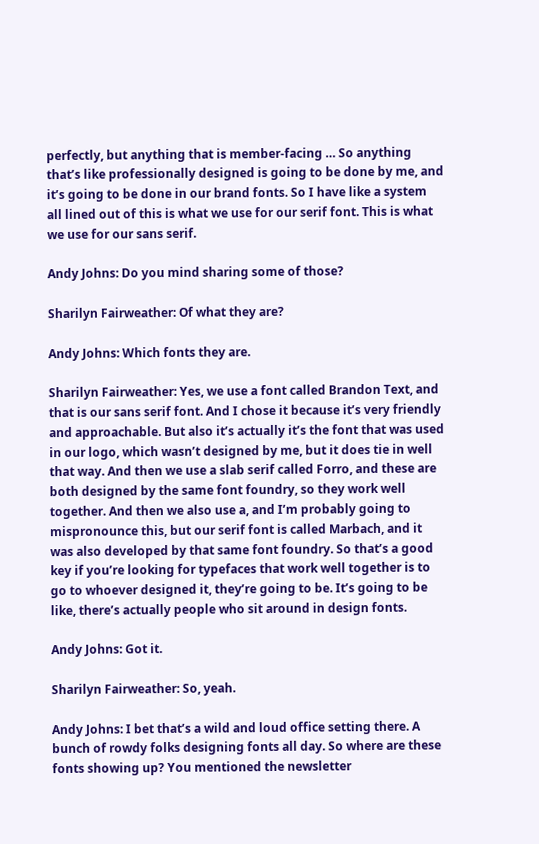perfectly, but anything that is member-facing … So anything that’s like professionally designed is going to be done by me, and it’s going to be done in our brand fonts. So I have like a system all lined out of this is what we use for our serif font. This is what we use for our sans serif.

Andy Johns: Do you mind sharing some of those?

Sharilyn Fairweather: Of what they are?

Andy Johns: Which fonts they are.

Sharilyn Fairweather: Yes, we use a font called Brandon Text, and that is our sans serif font. And I chose it because it’s very friendly and approachable. But also it’s actually it’s the font that was used in our logo, which wasn’t designed by me, but it does tie in well that way. And then we use a slab serif called Forro, and these are both designed by the same font foundry, so they work well together. And then we also use a, and I’m probably going to mispronounce this, but our serif font is called Marbach, and it was also developed by that same font foundry. So that’s a good key if you’re looking for typefaces that work well together is to go to whoever designed it, they’re going to be. It’s going to be like, there’s actually people who sit around in design fonts.

Andy Johns: Got it.

Sharilyn Fairweather: So, yeah.

Andy Johns: I bet that’s a wild and loud office setting there. A bunch of rowdy folks designing fonts all day. So where are these fonts showing up? You mentioned the newsletter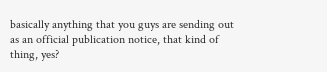basically anything that you guys are sending out as an official publication notice, that kind of thing, yes?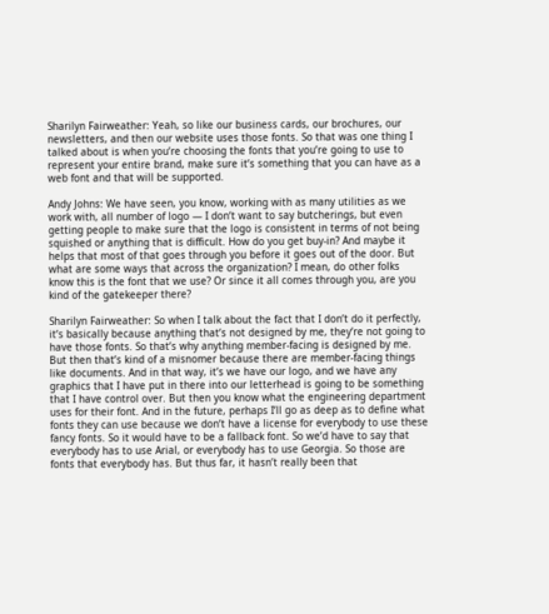Sharilyn Fairweather: Yeah, so like our business cards, our brochures, our newsletters, and then our website uses those fonts. So that was one thing I talked about is when you’re choosing the fonts that you’re going to use to represent your entire brand, make sure it’s something that you can have as a web font and that will be supported.

Andy Johns: We have seen, you know, working with as many utilities as we work with, all number of logo — I don’t want to say butcherings, but even getting people to make sure that the logo is consistent in terms of not being squished or anything that is difficult. How do you get buy-in? And maybe it helps that most of that goes through you before it goes out of the door. But what are some ways that across the organization? I mean, do other folks know this is the font that we use? Or since it all comes through you, are you kind of the gatekeeper there?

Sharilyn Fairweather: So when I talk about the fact that I don’t do it perfectly, it’s basically because anything that’s not designed by me, they’re not going to have those fonts. So that’s why anything member-facing is designed by me. But then that’s kind of a misnomer because there are member-facing things like documents. And in that way, it’s we have our logo, and we have any graphics that I have put in there into our letterhead is going to be something that I have control over. But then you know what the engineering department uses for their font. And in the future, perhaps I’ll go as deep as to define what fonts they can use because we don’t have a license for everybody to use these fancy fonts. So it would have to be a fallback font. So we’d have to say that everybody has to use Arial, or everybody has to use Georgia. So those are fonts that everybody has. But thus far, it hasn’t really been that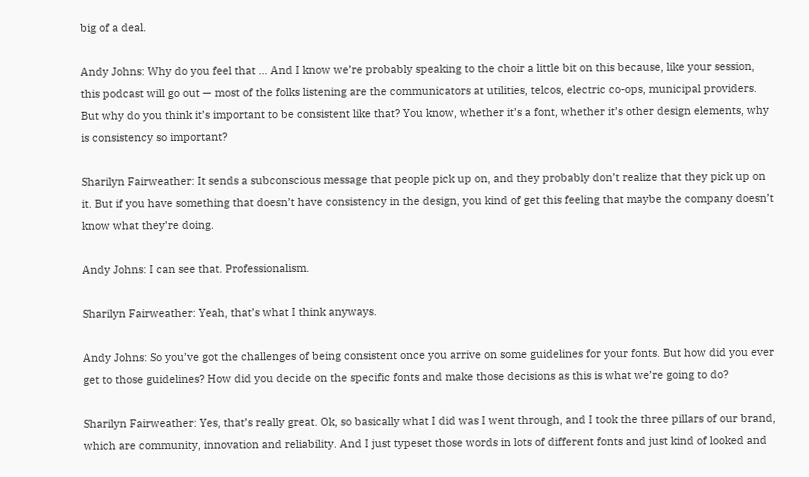big of a deal.

Andy Johns: Why do you feel that … And I know we’re probably speaking to the choir a little bit on this because, like your session, this podcast will go out — most of the folks listening are the communicators at utilities, telcos, electric co-ops, municipal providers. But why do you think it’s important to be consistent like that? You know, whether it’s a font, whether it’s other design elements, why is consistency so important?

Sharilyn Fairweather: It sends a subconscious message that people pick up on, and they probably don’t realize that they pick up on it. But if you have something that doesn’t have consistency in the design, you kind of get this feeling that maybe the company doesn’t know what they’re doing.

Andy Johns: I can see that. Professionalism.

Sharilyn Fairweather: Yeah, that’s what I think anyways.

Andy Johns: So you’ve got the challenges of being consistent once you arrive on some guidelines for your fonts. But how did you ever get to those guidelines? How did you decide on the specific fonts and make those decisions as this is what we’re going to do?

Sharilyn Fairweather: Yes, that’s really great. Ok, so basically what I did was I went through, and I took the three pillars of our brand, which are community, innovation and reliability. And I just typeset those words in lots of different fonts and just kind of looked and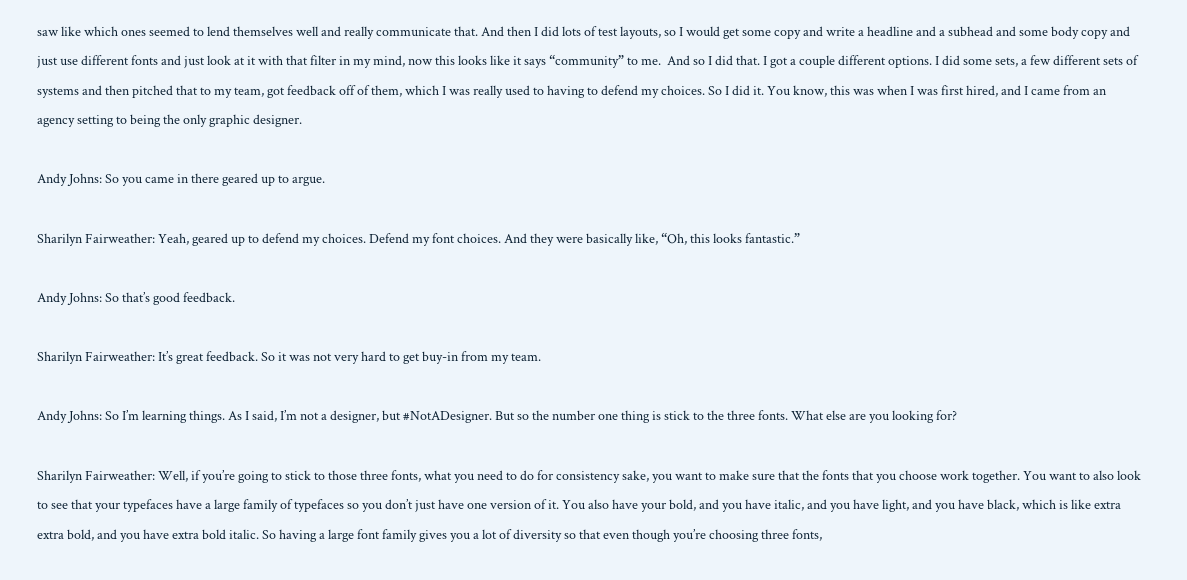saw like which ones seemed to lend themselves well and really communicate that. And then I did lots of test layouts, so I would get some copy and write a headline and a subhead and some body copy and just use different fonts and just look at it with that filter in my mind, now this looks like it says “community” to me.  And so I did that. I got a couple different options. I did some sets, a few different sets of systems and then pitched that to my team, got feedback off of them, which I was really used to having to defend my choices. So I did it. You know, this was when I was first hired, and I came from an agency setting to being the only graphic designer.

Andy Johns: So you came in there geared up to argue.

Sharilyn Fairweather: Yeah, geared up to defend my choices. Defend my font choices. And they were basically like, “Oh, this looks fantastic.”

Andy Johns: So that’s good feedback.

Sharilyn Fairweather: It’s great feedback. So it was not very hard to get buy-in from my team.

Andy Johns: So I’m learning things. As I said, I’m not a designer, but #NotADesigner. But so the number one thing is stick to the three fonts. What else are you looking for?

Sharilyn Fairweather: Well, if you’re going to stick to those three fonts, what you need to do for consistency sake, you want to make sure that the fonts that you choose work together. You want to also look to see that your typefaces have a large family of typefaces so you don’t just have one version of it. You also have your bold, and you have italic, and you have light, and you have black, which is like extra extra bold, and you have extra bold italic. So having a large font family gives you a lot of diversity so that even though you’re choosing three fonts,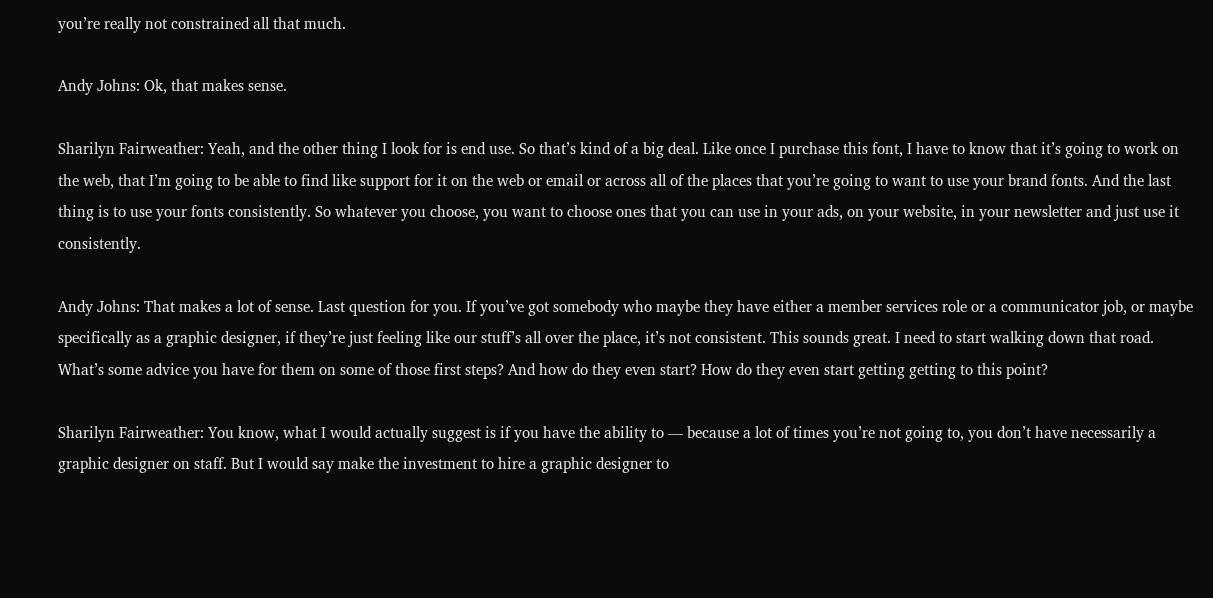you’re really not constrained all that much.

Andy Johns: Ok, that makes sense.

Sharilyn Fairweather: Yeah, and the other thing I look for is end use. So that’s kind of a big deal. Like once I purchase this font, I have to know that it’s going to work on the web, that I’m going to be able to find like support for it on the web or email or across all of the places that you’re going to want to use your brand fonts. And the last thing is to use your fonts consistently. So whatever you choose, you want to choose ones that you can use in your ads, on your website, in your newsletter and just use it consistently.

Andy Johns: That makes a lot of sense. Last question for you. If you’ve got somebody who maybe they have either a member services role or a communicator job, or maybe specifically as a graphic designer, if they’re just feeling like our stuff’s all over the place, it’s not consistent. This sounds great. I need to start walking down that road. What’s some advice you have for them on some of those first steps? And how do they even start? How do they even start getting getting to this point?

Sharilyn Fairweather: You know, what I would actually suggest is if you have the ability to — because a lot of times you’re not going to, you don’t have necessarily a graphic designer on staff. But I would say make the investment to hire a graphic designer to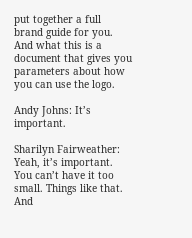put together a full brand guide for you. And what this is a document that gives you parameters about how you can use the logo.

Andy Johns: It’s important.

Sharilyn Fairweather: Yeah, it’s important. You can’t have it too small. Things like that. And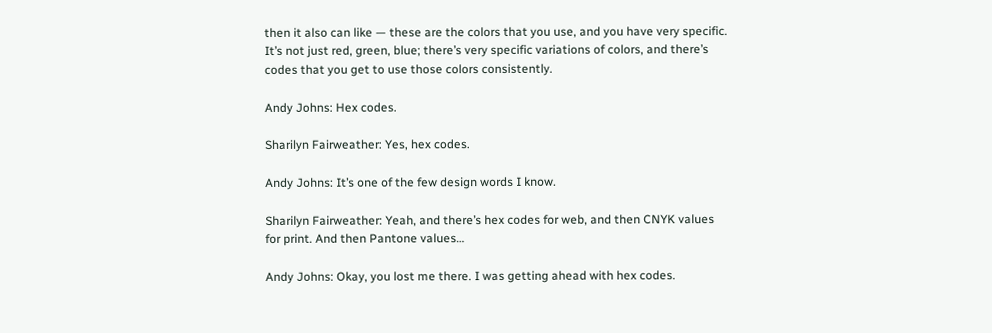then it also can like — these are the colors that you use, and you have very specific. It’s not just red, green, blue; there’s very specific variations of colors, and there’s codes that you get to use those colors consistently.

Andy Johns: Hex codes.

Sharilyn Fairweather: Yes, hex codes.

Andy Johns: It’s one of the few design words I know.

Sharilyn Fairweather: Yeah, and there’s hex codes for web, and then CNYK values for print. And then Pantone values…

Andy Johns: Okay, you lost me there. I was getting ahead with hex codes.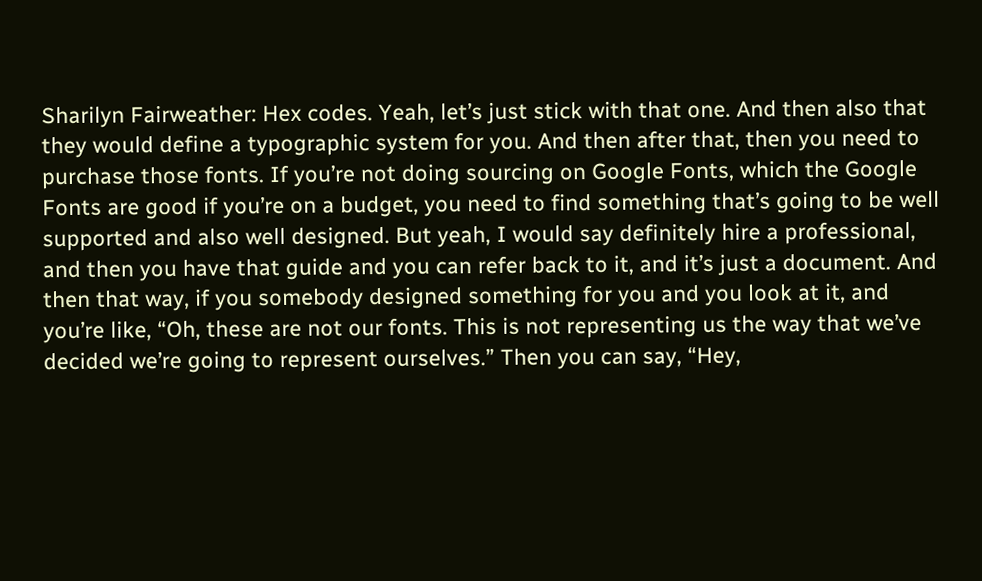Sharilyn Fairweather: Hex codes. Yeah, let’s just stick with that one. And then also that they would define a typographic system for you. And then after that, then you need to purchase those fonts. If you’re not doing sourcing on Google Fonts, which the Google Fonts are good if you’re on a budget, you need to find something that’s going to be well supported and also well designed. But yeah, I would say definitely hire a professional, and then you have that guide and you can refer back to it, and it’s just a document. And then that way, if you somebody designed something for you and you look at it, and you’re like, “Oh, these are not our fonts. This is not representing us the way that we’ve decided we’re going to represent ourselves.” Then you can say, “Hey,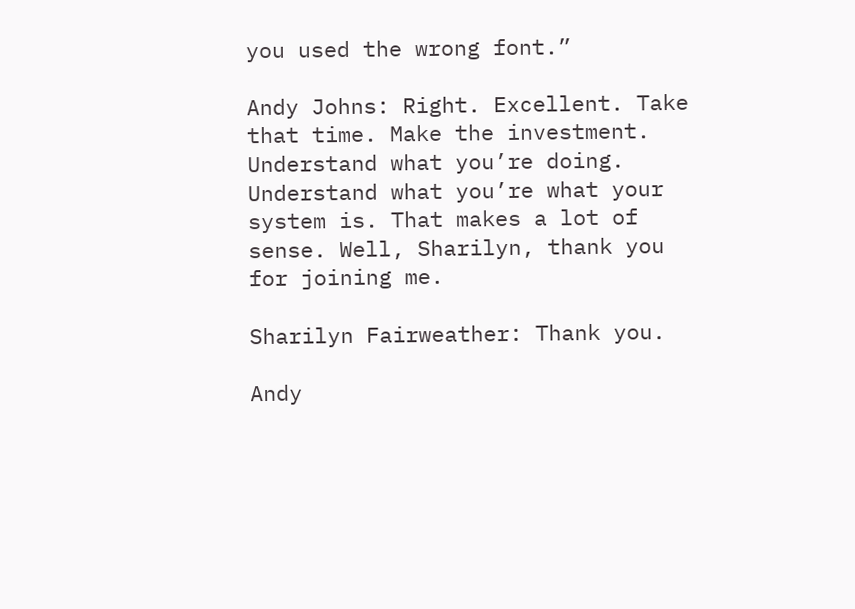you used the wrong font.”

Andy Johns: Right. Excellent. Take that time. Make the investment. Understand what you’re doing. Understand what you’re what your system is. That makes a lot of sense. Well, Sharilyn, thank you for joining me.

Sharilyn Fairweather: Thank you.

Andy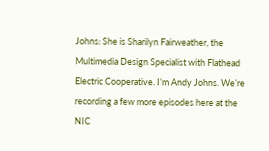Johns: She is Sharilyn Fairweather, the Multimedia Design Specialist with Flathead Electric Cooperative. I’m Andy Johns. We’re recording a few more episodes here at the NIC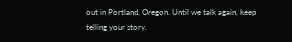out in Portland, Oregon. Until we talk again, keep telling your story.